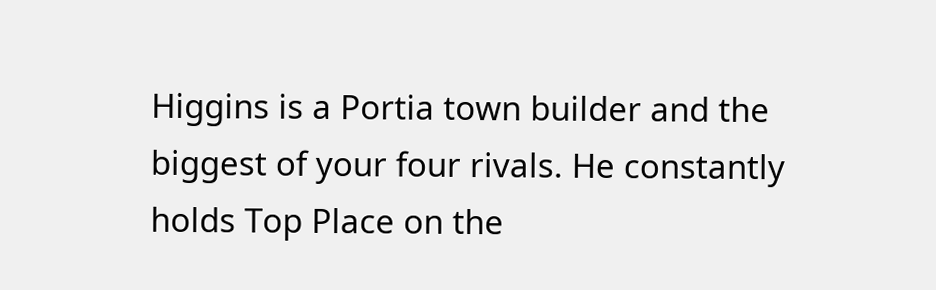Higgins is a Portia town builder and the biggest of your four rivals. He constantly holds Top Place on the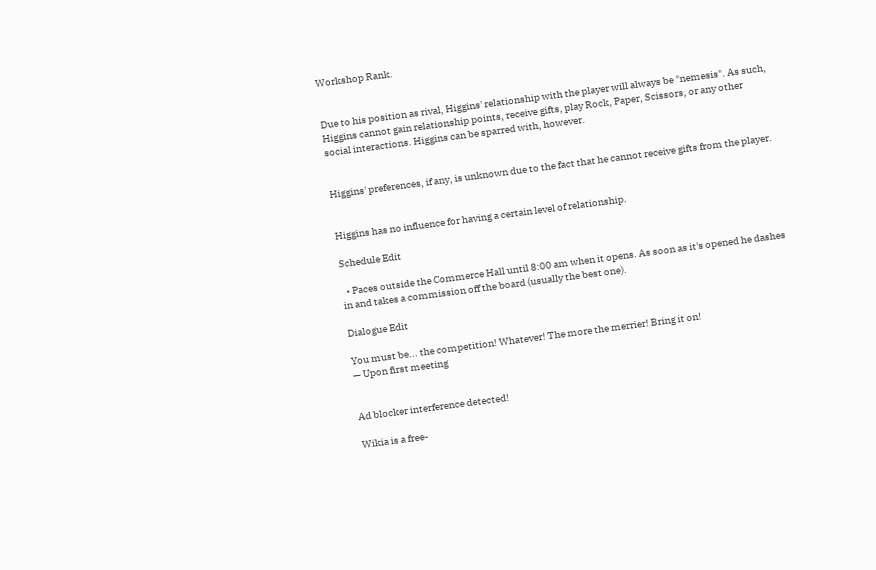Workshop Rank.


Due to his position as rival, Higgins' relationship with the player will always be "nemesis". As such, Higgins cannot gain relationship points, receive gifts, play Rock, Paper, Scissors, or any other social interactions. Higgins can be sparred with, however.


Higgins' preferences, if any, is unknown due to the fact that he cannot receive gifts from the player.


Higgins has no influence for having a certain level of relationship.

Schedule Edit

  • Paces outside the Commerce Hall until 8:00 am when it opens. As soon as it's opened he dashes in and takes a commission off the board (usually the best one).

Dialogue Edit

You must be... the competition! Whatever! The more the merrier! Bring it on!
— Upon first meeting


Ad blocker interference detected!

Wikia is a free-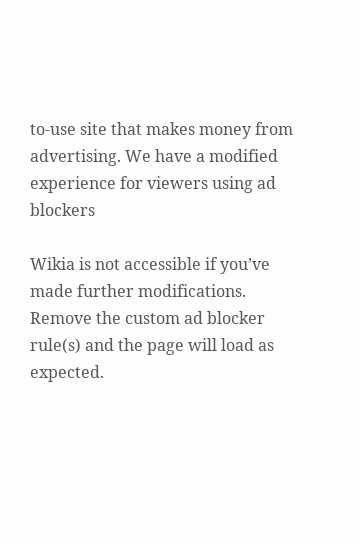to-use site that makes money from advertising. We have a modified experience for viewers using ad blockers

Wikia is not accessible if you’ve made further modifications. Remove the custom ad blocker rule(s) and the page will load as expected.